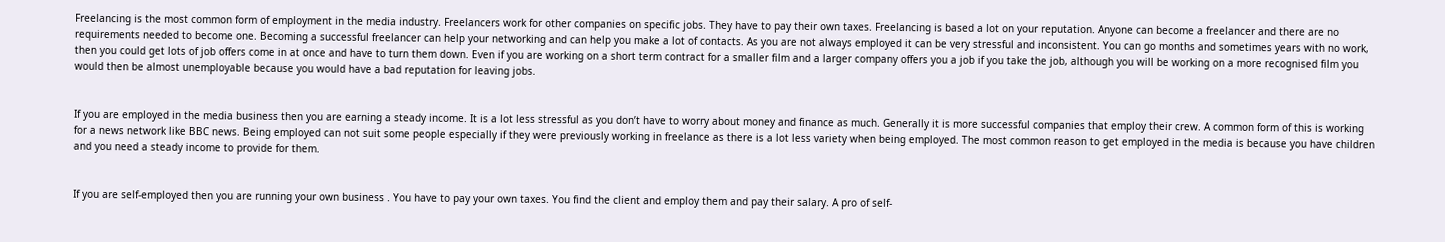Freelancing is the most common form of employment in the media industry. Freelancers work for other companies on specific jobs. They have to pay their own taxes. Freelancing is based a lot on your reputation. Anyone can become a freelancer and there are no requirements needed to become one. Becoming a successful freelancer can help your networking and can help you make a lot of contacts. As you are not always employed it can be very stressful and inconsistent. You can go months and sometimes years with no work, then you could get lots of job offers come in at once and have to turn them down. Even if you are working on a short term contract for a smaller film and a larger company offers you a job if you take the job, although you will be working on a more recognised film you would then be almost unemployable because you would have a bad reputation for leaving jobs.


If you are employed in the media business then you are earning a steady income. It is a lot less stressful as you don’t have to worry about money and finance as much. Generally it is more successful companies that employ their crew. A common form of this is working for a news network like BBC news. Being employed can not suit some people especially if they were previously working in freelance as there is a lot less variety when being employed. The most common reason to get employed in the media is because you have children and you need a steady income to provide for them.


If you are self-employed then you are running your own business . You have to pay your own taxes. You find the client and employ them and pay their salary. A pro of self-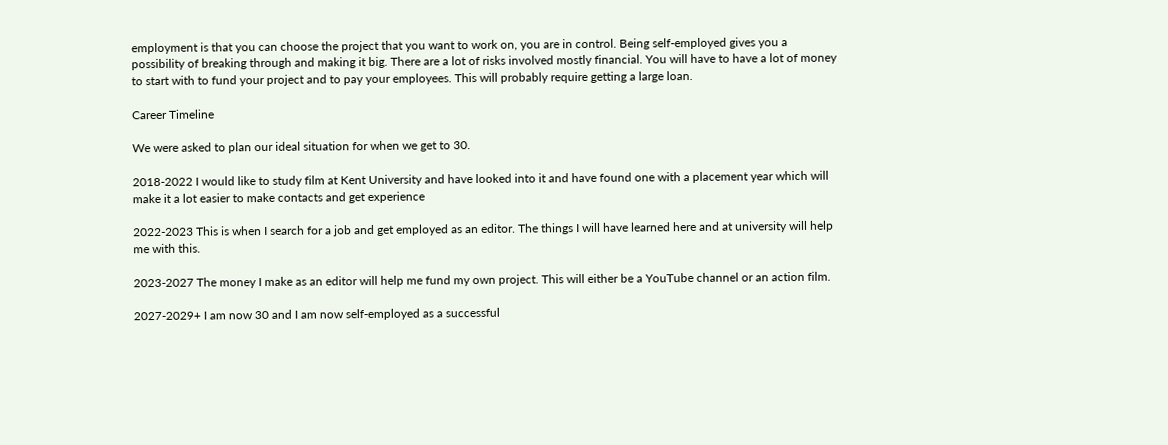employment is that you can choose the project that you want to work on, you are in control. Being self-employed gives you a possibility of breaking through and making it big. There are a lot of risks involved mostly financial. You will have to have a lot of money to start with to fund your project and to pay your employees. This will probably require getting a large loan.

Career Timeline

We were asked to plan our ideal situation for when we get to 30.

2018-2022 I would like to study film at Kent University and have looked into it and have found one with a placement year which will make it a lot easier to make contacts and get experience

2022-2023 This is when I search for a job and get employed as an editor. The things I will have learned here and at university will help me with this.

2023-2027 The money I make as an editor will help me fund my own project. This will either be a YouTube channel or an action film.

2027-2029+ I am now 30 and I am now self-employed as a successful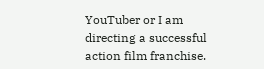YouTuber or I am directing a successful action film franchise.